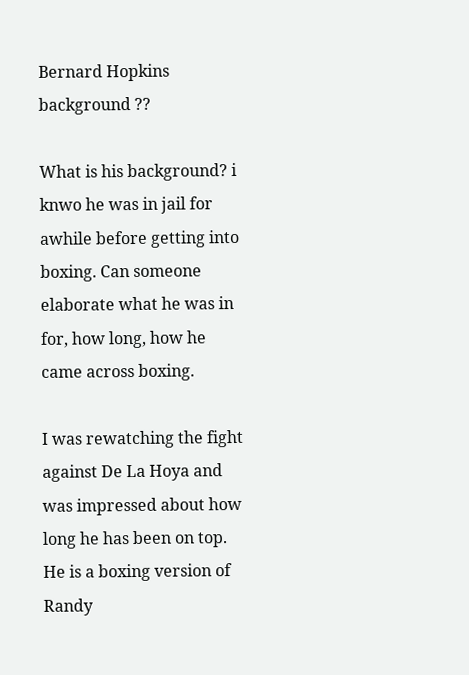Bernard Hopkins background ??

What is his background? i knwo he was in jail for awhile before getting into boxing. Can someone elaborate what he was in for, how long, how he came across boxing.

I was rewatching the fight against De La Hoya and was impressed about how long he has been on top. He is a boxing version of Randy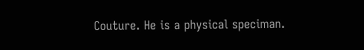Couture. He is a physical speciman.